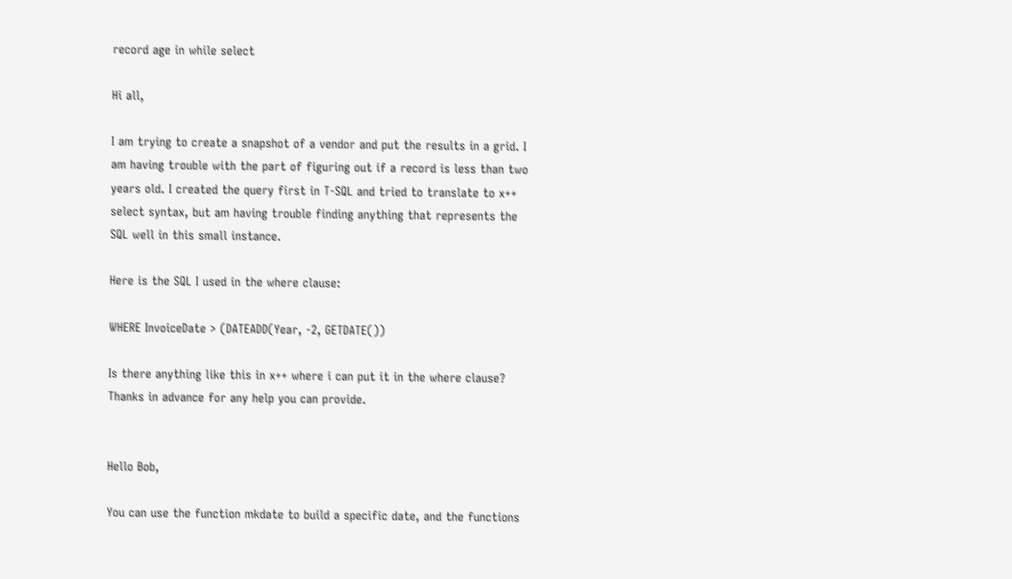record age in while select

Hi all,

I am trying to create a snapshot of a vendor and put the results in a grid. I am having trouble with the part of figuring out if a record is less than two years old. I created the query first in T-SQL and tried to translate to x++ select syntax, but am having trouble finding anything that represents the SQL well in this small instance.

Here is the SQL I used in the where clause:

WHERE InvoiceDate > (DATEADD(Year, -2, GETDATE())

Is there anything like this in x++ where i can put it in the where clause? Thanks in advance for any help you can provide.


Hello Bob,

You can use the function mkdate to build a specific date, and the functions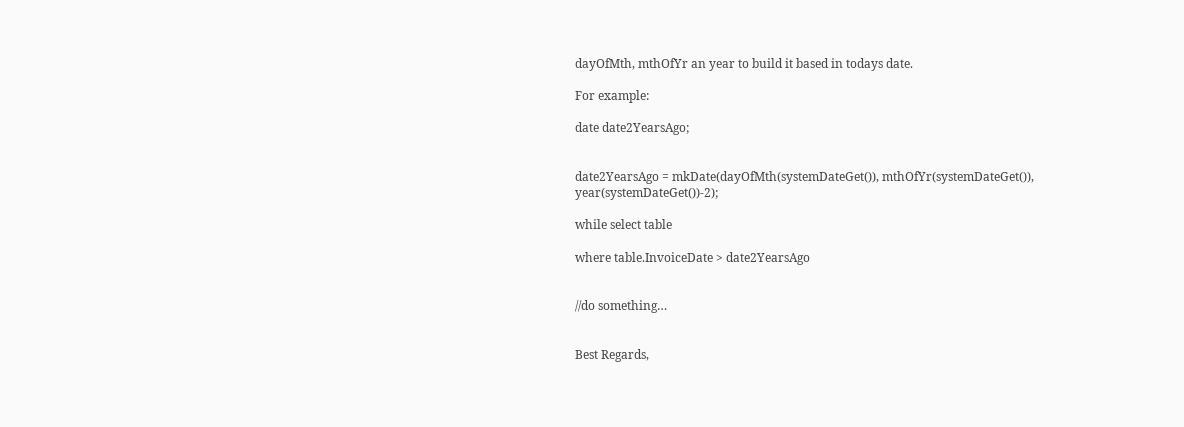dayOfMth, mthOfYr an year to build it based in todays date.

For example:

date date2YearsAgo;


date2YearsAgo = mkDate(dayOfMth(systemDateGet()), mthOfYr(systemDateGet()), year(systemDateGet())-2);

while select table

where table.InvoiceDate > date2YearsAgo


//do something…


Best Regards,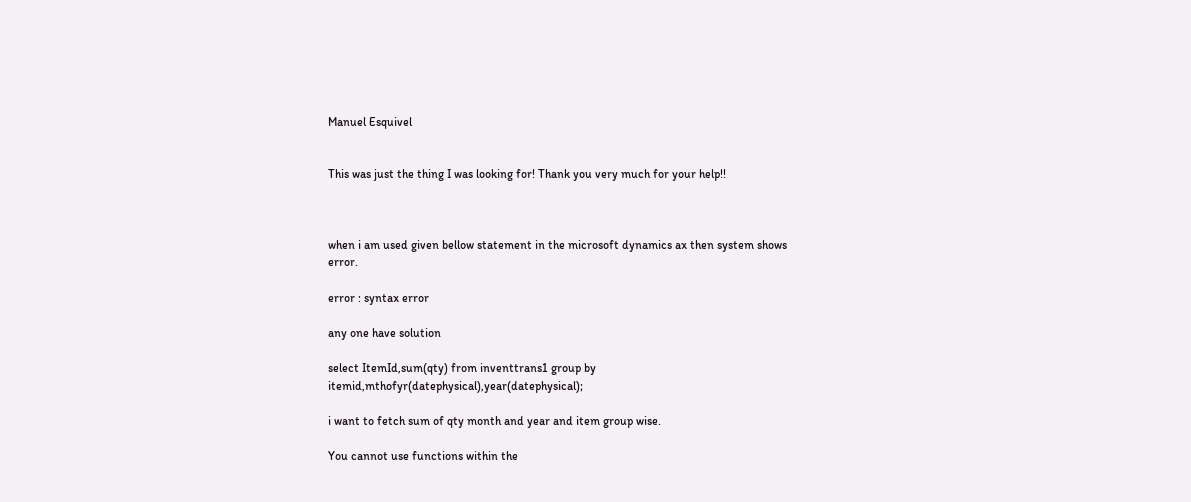Manuel Esquivel


This was just the thing I was looking for! Thank you very much for your help!!



when i am used given bellow statement in the microsoft dynamics ax then system shows error.

error : syntax error

any one have solution

select ItemId,sum(qty) from inventtrans1 group by itemid,mthofyr(datephysical),year(datephysical);

i want to fetch sum of qty month and year and item group wise.

You cannot use functions within the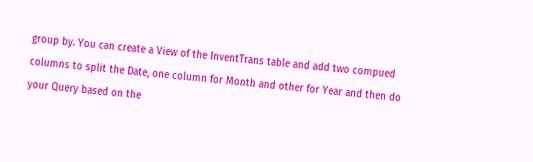group by. You can create a View of the InventTrans table and add two compued columns to split the Date, one column for Month and other for Year and then do your Query based on the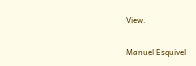View.

Manuel Esquivel